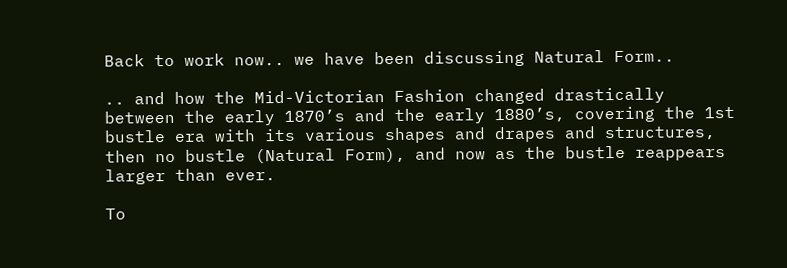Back to work now.. we have been discussing Natural Form..

.. and how the Mid-Victorian Fashion changed drastically between the early 1870’s and the early 1880’s, covering the 1st bustle era with its various shapes and drapes and structures, then no bustle (Natural Form), and now as the bustle reappears larger than ever.

To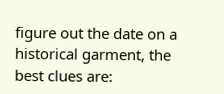figure out the date on a historical garment, the best clues are: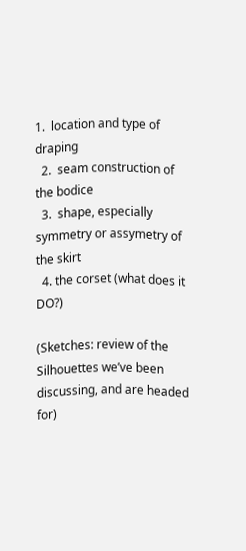1.  location and type of draping
  2.  seam construction of the bodice
  3.  shape, especially symmetry or assymetry of the skirt
  4. the corset (what does it DO?)

(Sketches: review of the Silhouettes we’ve been discussing, and are headed for)